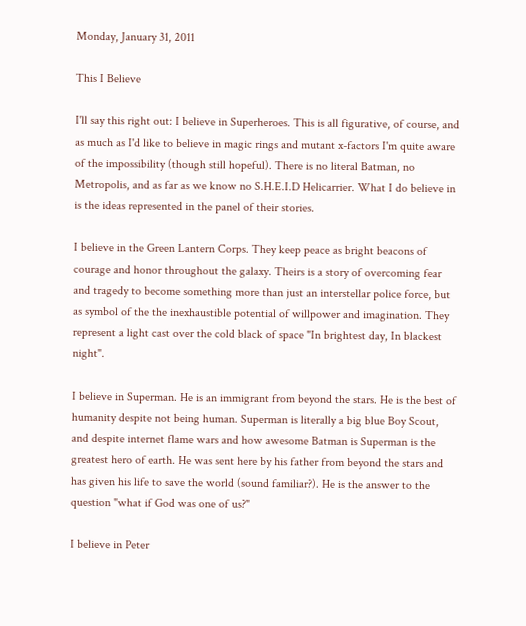Monday, January 31, 2011

This I Believe

I'll say this right out: I believe in Superheroes. This is all figurative, of course, and as much as I'd like to believe in magic rings and mutant x-factors I'm quite aware of the impossibility (though still hopeful). There is no literal Batman, no Metropolis, and as far as we know no S.H.E.I.D Helicarrier. What I do believe in is the ideas represented in the panel of their stories.

I believe in the Green Lantern Corps. They keep peace as bright beacons of courage and honor throughout the galaxy. Theirs is a story of overcoming fear and tragedy to become something more than just an interstellar police force, but as symbol of the the inexhaustible potential of willpower and imagination. They represent a light cast over the cold black of space "In brightest day, In blackest night".

I believe in Superman. He is an immigrant from beyond the stars. He is the best of humanity despite not being human. Superman is literally a big blue Boy Scout, and despite internet flame wars and how awesome Batman is Superman is the greatest hero of earth. He was sent here by his father from beyond the stars and has given his life to save the world (sound familiar?). He is the answer to the question "what if God was one of us?"

I believe in Peter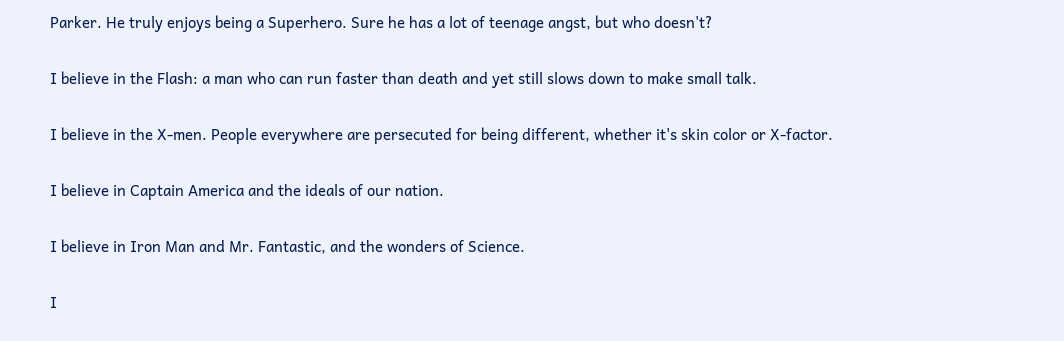Parker. He truly enjoys being a Superhero. Sure he has a lot of teenage angst, but who doesn't?

I believe in the Flash: a man who can run faster than death and yet still slows down to make small talk.

I believe in the X-men. People everywhere are persecuted for being different, whether it's skin color or X-factor.

I believe in Captain America and the ideals of our nation.

I believe in Iron Man and Mr. Fantastic, and the wonders of Science.

I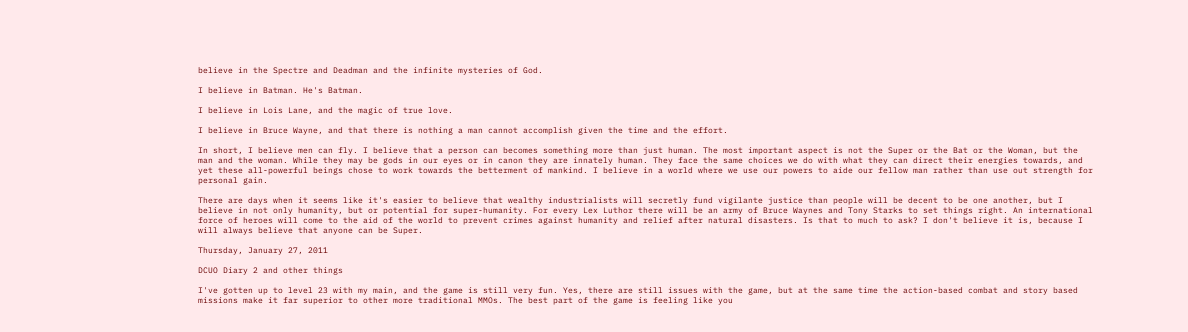believe in the Spectre and Deadman and the infinite mysteries of God.

I believe in Batman. He's Batman.

I believe in Lois Lane, and the magic of true love.

I believe in Bruce Wayne, and that there is nothing a man cannot accomplish given the time and the effort.

In short, I believe men can fly. I believe that a person can becomes something more than just human. The most important aspect is not the Super or the Bat or the Woman, but the man and the woman. While they may be gods in our eyes or in canon they are innately human. They face the same choices we do with what they can direct their energies towards, and yet these all-powerful beings chose to work towards the betterment of mankind. I believe in a world where we use our powers to aide our fellow man rather than use out strength for personal gain.

There are days when it seems like it's easier to believe that wealthy industrialists will secretly fund vigilante justice than people will be decent to be one another, but I believe in not only humanity, but or potential for super-humanity. For every Lex Luthor there will be an army of Bruce Waynes and Tony Starks to set things right. An international force of heroes will come to the aid of the world to prevent crimes against humanity and relief after natural disasters. Is that to much to ask? I don't believe it is, because I will always believe that anyone can be Super.

Thursday, January 27, 2011

DCUO Diary 2 and other things

I've gotten up to level 23 with my main, and the game is still very fun. Yes, there are still issues with the game, but at the same time the action-based combat and story based missions make it far superior to other more traditional MMOs. The best part of the game is feeling like you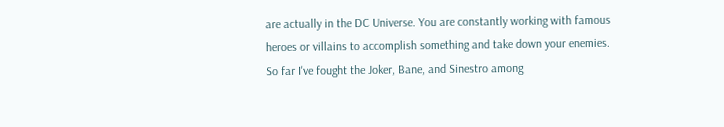are actually in the DC Universe. You are constantly working with famous heroes or villains to accomplish something and take down your enemies. So far I've fought the Joker, Bane, and Sinestro among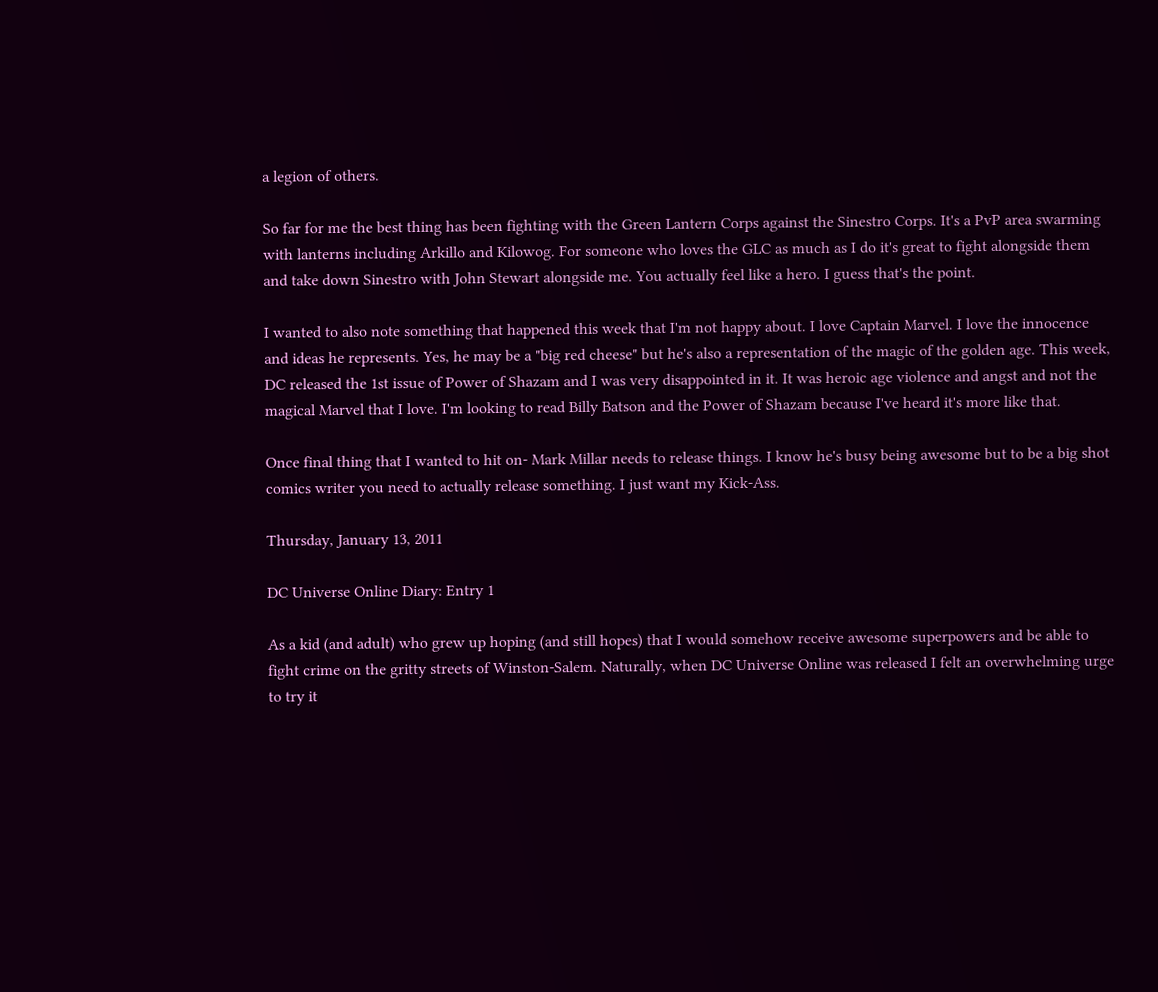a legion of others.

So far for me the best thing has been fighting with the Green Lantern Corps against the Sinestro Corps. It's a PvP area swarming with lanterns including Arkillo and Kilowog. For someone who loves the GLC as much as I do it's great to fight alongside them and take down Sinestro with John Stewart alongside me. You actually feel like a hero. I guess that's the point.

I wanted to also note something that happened this week that I'm not happy about. I love Captain Marvel. I love the innocence and ideas he represents. Yes, he may be a "big red cheese" but he's also a representation of the magic of the golden age. This week, DC released the 1st issue of Power of Shazam and I was very disappointed in it. It was heroic age violence and angst and not the magical Marvel that I love. I'm looking to read Billy Batson and the Power of Shazam because I've heard it's more like that.

Once final thing that I wanted to hit on- Mark Millar needs to release things. I know he's busy being awesome but to be a big shot comics writer you need to actually release something. I just want my Kick-Ass.

Thursday, January 13, 2011

DC Universe Online Diary: Entry 1

As a kid (and adult) who grew up hoping (and still hopes) that I would somehow receive awesome superpowers and be able to fight crime on the gritty streets of Winston-Salem. Naturally, when DC Universe Online was released I felt an overwhelming urge to try it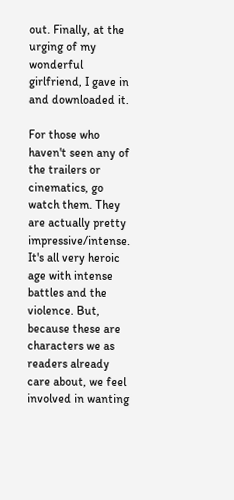out. Finally, at the urging of my wonderful girlfriend, I gave in and downloaded it.

For those who haven't seen any of the trailers or cinematics, go watch them. They are actually pretty impressive/intense. It's all very heroic age with intense battles and the violence. But, because these are characters we as readers already care about, we feel involved in wanting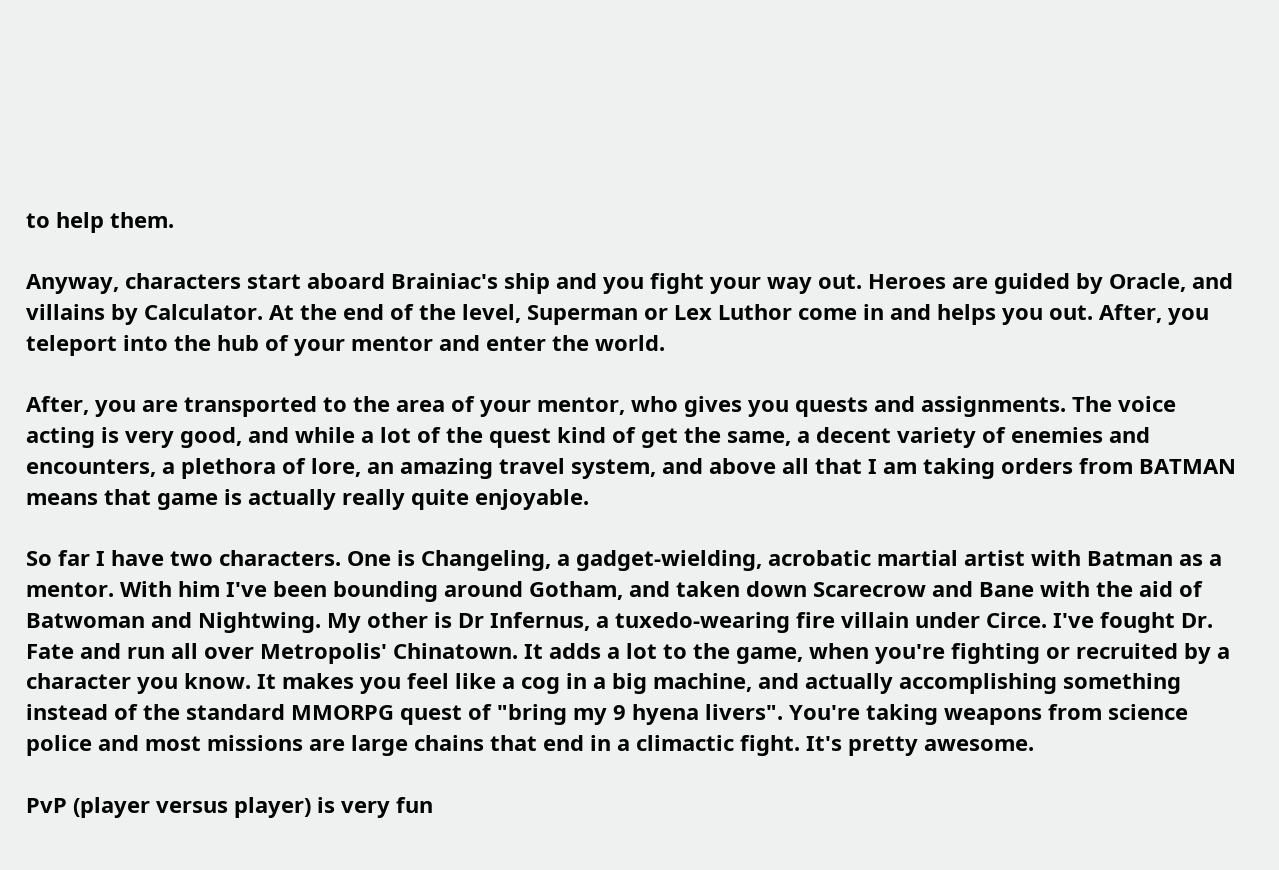to help them.

Anyway, characters start aboard Brainiac's ship and you fight your way out. Heroes are guided by Oracle, and villains by Calculator. At the end of the level, Superman or Lex Luthor come in and helps you out. After, you teleport into the hub of your mentor and enter the world.

After, you are transported to the area of your mentor, who gives you quests and assignments. The voice acting is very good, and while a lot of the quest kind of get the same, a decent variety of enemies and encounters, a plethora of lore, an amazing travel system, and above all that I am taking orders from BATMAN means that game is actually really quite enjoyable.

So far I have two characters. One is Changeling, a gadget-wielding, acrobatic martial artist with Batman as a mentor. With him I've been bounding around Gotham, and taken down Scarecrow and Bane with the aid of Batwoman and Nightwing. My other is Dr Infernus, a tuxedo-wearing fire villain under Circe. I've fought Dr. Fate and run all over Metropolis' Chinatown. It adds a lot to the game, when you're fighting or recruited by a character you know. It makes you feel like a cog in a big machine, and actually accomplishing something instead of the standard MMORPG quest of "bring my 9 hyena livers". You're taking weapons from science police and most missions are large chains that end in a climactic fight. It's pretty awesome.

PvP (player versus player) is very fun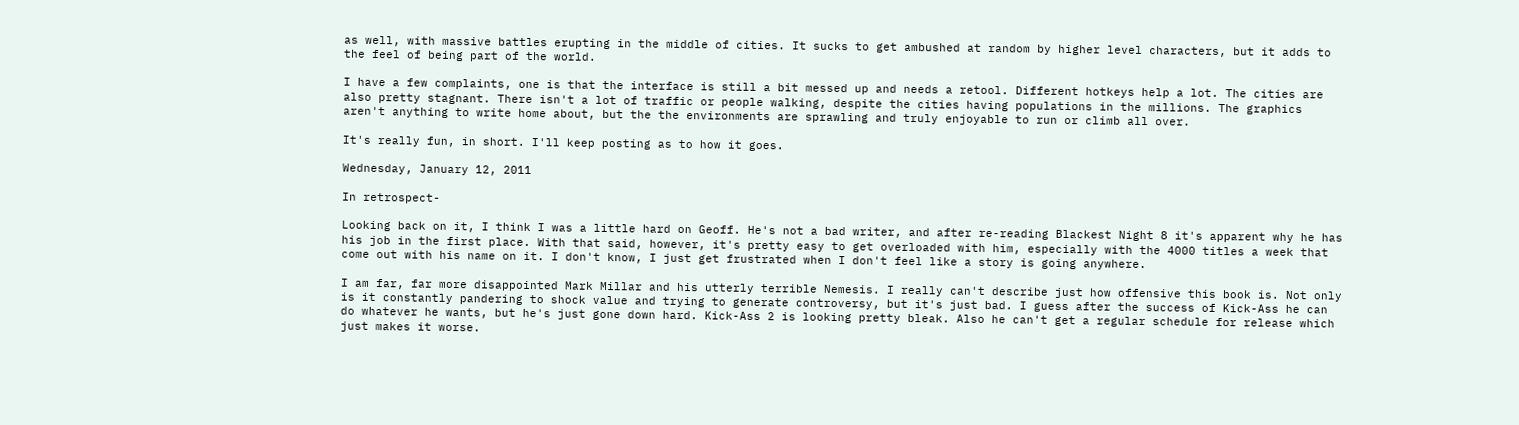as well, with massive battles erupting in the middle of cities. It sucks to get ambushed at random by higher level characters, but it adds to the feel of being part of the world.

I have a few complaints, one is that the interface is still a bit messed up and needs a retool. Different hotkeys help a lot. The cities are also pretty stagnant. There isn't a lot of traffic or people walking, despite the cities having populations in the millions. The graphics aren't anything to write home about, but the the environments are sprawling and truly enjoyable to run or climb all over.

It's really fun, in short. I'll keep posting as to how it goes.

Wednesday, January 12, 2011

In retrospect-

Looking back on it, I think I was a little hard on Geoff. He's not a bad writer, and after re-reading Blackest Night 8 it's apparent why he has his job in the first place. With that said, however, it's pretty easy to get overloaded with him, especially with the 4000 titles a week that come out with his name on it. I don't know, I just get frustrated when I don't feel like a story is going anywhere.

I am far, far more disappointed Mark Millar and his utterly terrible Nemesis. I really can't describe just how offensive this book is. Not only is it constantly pandering to shock value and trying to generate controversy, but it's just bad. I guess after the success of Kick-Ass he can do whatever he wants, but he's just gone down hard. Kick-Ass 2 is looking pretty bleak. Also he can't get a regular schedule for release which just makes it worse.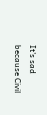It's sad because Civil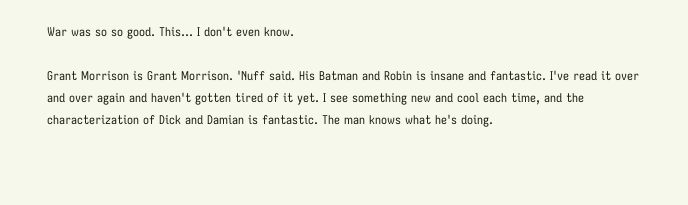War was so so good. This... I don't even know.

Grant Morrison is Grant Morrison. 'Nuff said. His Batman and Robin is insane and fantastic. I've read it over and over again and haven't gotten tired of it yet. I see something new and cool each time, and the characterization of Dick and Damian is fantastic. The man knows what he's doing.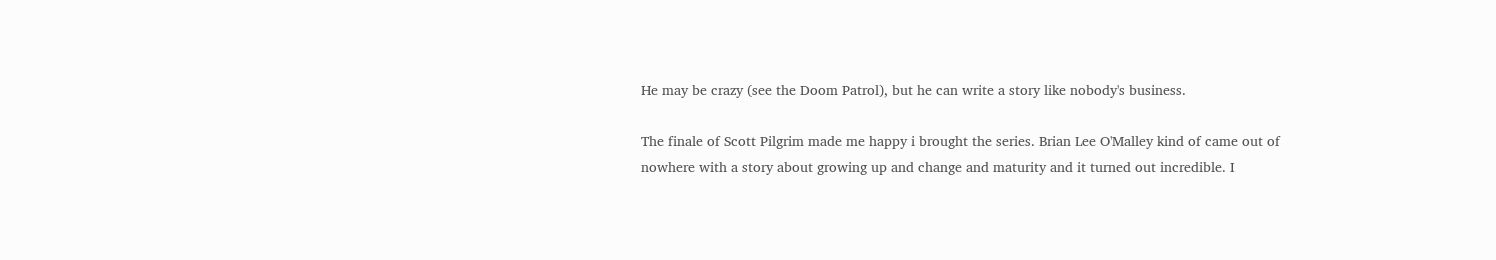He may be crazy (see the Doom Patrol), but he can write a story like nobody's business.

The finale of Scott Pilgrim made me happy i brought the series. Brian Lee O'Malley kind of came out of nowhere with a story about growing up and change and maturity and it turned out incredible. I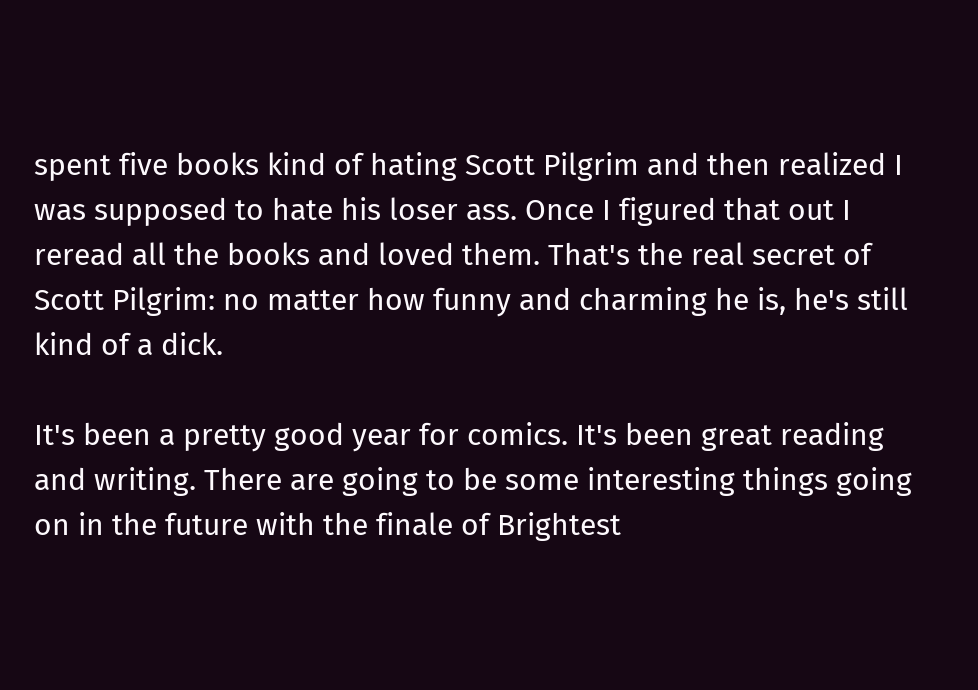spent five books kind of hating Scott Pilgrim and then realized I was supposed to hate his loser ass. Once I figured that out I reread all the books and loved them. That's the real secret of Scott Pilgrim: no matter how funny and charming he is, he's still kind of a dick.

It's been a pretty good year for comics. It's been great reading and writing. There are going to be some interesting things going on in the future with the finale of Brightest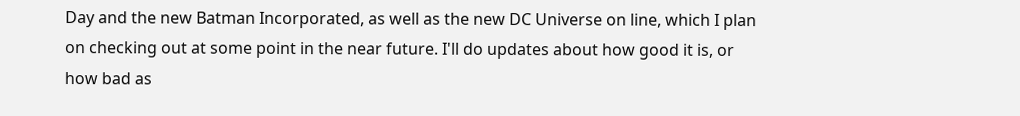Day and the new Batman Incorporated, as well as the new DC Universe on line, which I plan on checking out at some point in the near future. I'll do updates about how good it is, or how bad as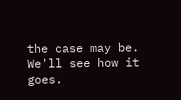the case may be. We'll see how it goes.